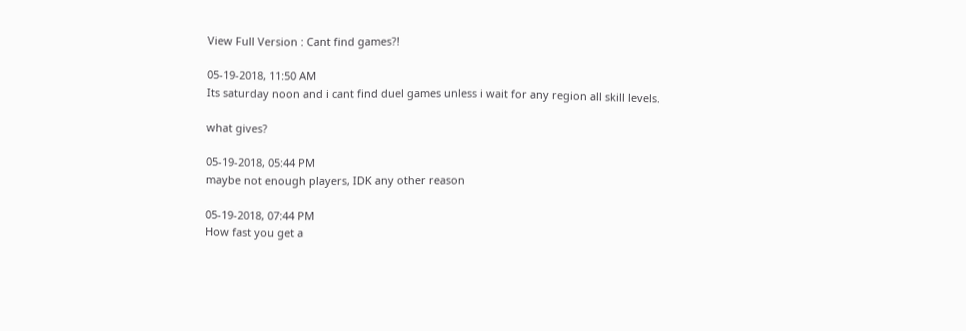View Full Version : Cant find games?!

05-19-2018, 11:50 AM
Its saturday noon and i cant find duel games unless i wait for any region all skill levels.

what gives?

05-19-2018, 05:44 PM
maybe not enough players, IDK any other reason

05-19-2018, 07:44 PM
How fast you get a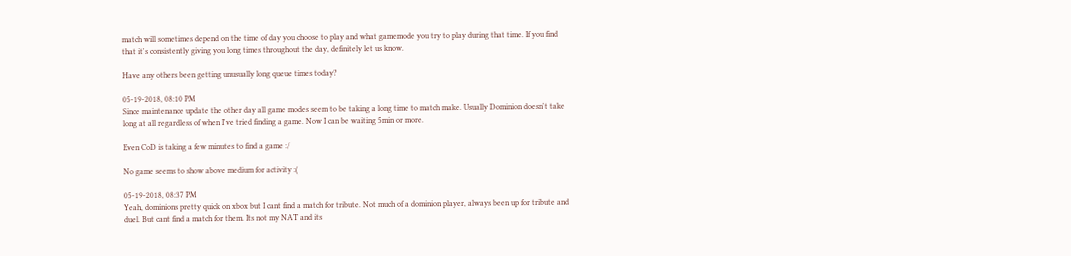match will sometimes depend on the time of day you choose to play and what gamemode you try to play during that time. If you find that it's consistently giving you long times throughout the day, definitely let us know.

Have any others been getting unusually long queue times today?

05-19-2018, 08:10 PM
Since maintenance update the other day all game modes seem to be taking a long time to match make. Usually Dominion doesn't take long at all regardless of when I've tried finding a game. Now I can be waiting 5min or more.

Even CoD is taking a few minutes to find a game :/

No game seems to show above medium for activity :(

05-19-2018, 08:37 PM
Yeah, dominions pretty quick on xbox but I cant find a match for tribute. Not much of a dominion player, always been up for tribute and duel. But cant find a match for them. Its not my NAT and its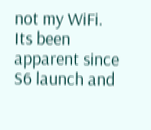not my WiFi. Its been apparent since S6 launch and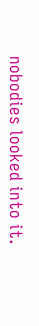nobodies looked into it.